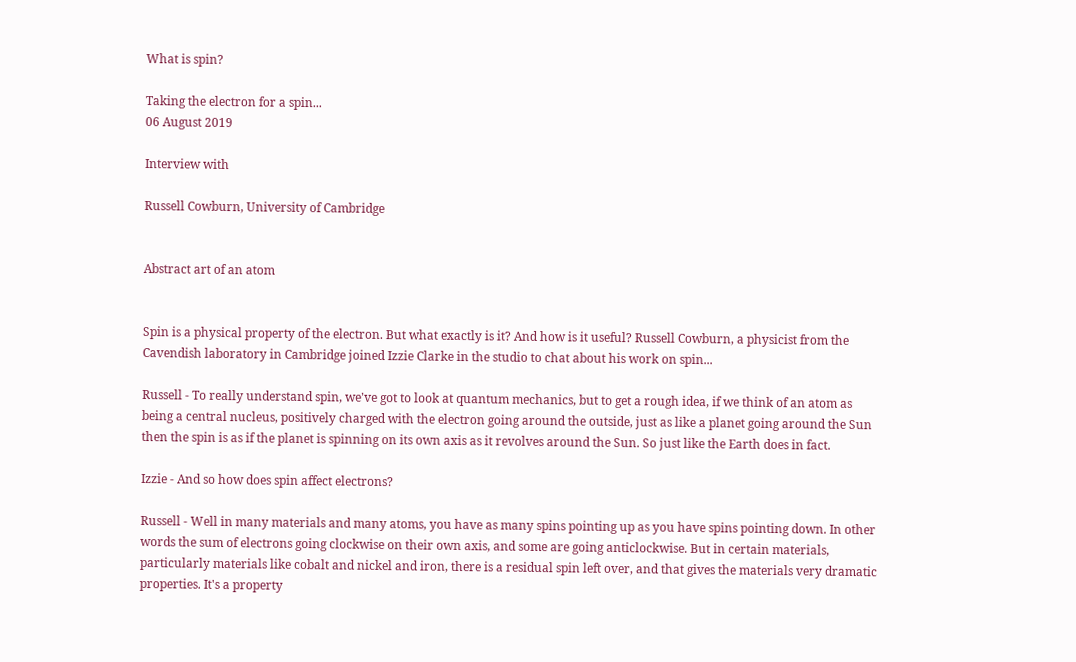What is spin?

Taking the electron for a spin...
06 August 2019

Interview with

Russell Cowburn, University of Cambridge


Abstract art of an atom


Spin is a physical property of the electron. But what exactly is it? And how is it useful? Russell Cowburn, a physicist from the Cavendish laboratory in Cambridge joined Izzie Clarke in the studio to chat about his work on spin...

Russell - To really understand spin, we've got to look at quantum mechanics, but to get a rough idea, if we think of an atom as being a central nucleus, positively charged with the electron going around the outside, just as like a planet going around the Sun then the spin is as if the planet is spinning on its own axis as it revolves around the Sun. So just like the Earth does in fact.

Izzie - And so how does spin affect electrons?

Russell - Well in many materials and many atoms, you have as many spins pointing up as you have spins pointing down. In other words the sum of electrons going clockwise on their own axis, and some are going anticlockwise. But in certain materials, particularly materials like cobalt and nickel and iron, there is a residual spin left over, and that gives the materials very dramatic properties. It's a property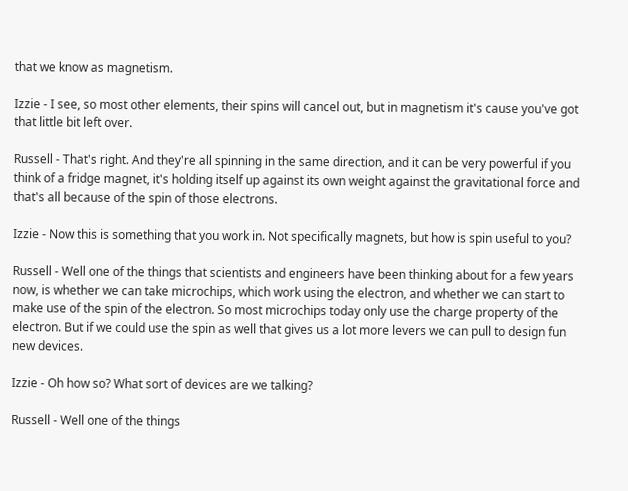that we know as magnetism.

Izzie - I see, so most other elements, their spins will cancel out, but in magnetism it's cause you've got that little bit left over.

Russell - That's right. And they're all spinning in the same direction, and it can be very powerful if you think of a fridge magnet, it's holding itself up against its own weight against the gravitational force and that's all because of the spin of those electrons.

Izzie - Now this is something that you work in. Not specifically magnets, but how is spin useful to you?

Russell - Well one of the things that scientists and engineers have been thinking about for a few years now, is whether we can take microchips, which work using the electron, and whether we can start to make use of the spin of the electron. So most microchips today only use the charge property of the electron. But if we could use the spin as well that gives us a lot more levers we can pull to design fun new devices.

Izzie - Oh how so? What sort of devices are we talking?

Russell - Well one of the things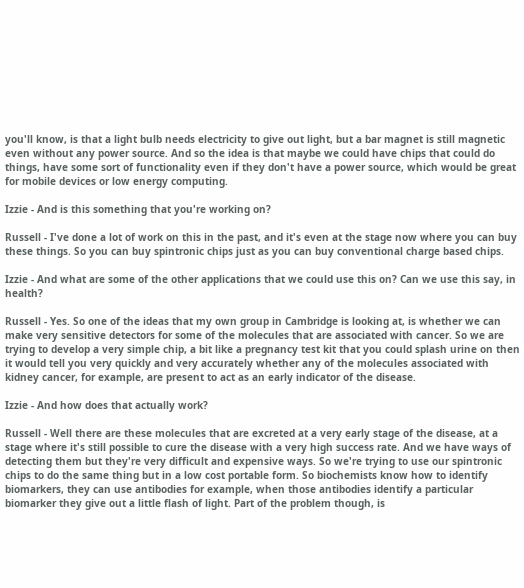you'll know, is that a light bulb needs electricity to give out light, but a bar magnet is still magnetic even without any power source. And so the idea is that maybe we could have chips that could do things, have some sort of functionality even if they don't have a power source, which would be great for mobile devices or low energy computing.

Izzie - And is this something that you're working on?

Russell - I've done a lot of work on this in the past, and it's even at the stage now where you can buy these things. So you can buy spintronic chips just as you can buy conventional charge based chips.

Izzie - And what are some of the other applications that we could use this on? Can we use this say, in health?

Russell - Yes. So one of the ideas that my own group in Cambridge is looking at, is whether we can make very sensitive detectors for some of the molecules that are associated with cancer. So we are trying to develop a very simple chip, a bit like a pregnancy test kit that you could splash urine on then it would tell you very quickly and very accurately whether any of the molecules associated with kidney cancer, for example, are present to act as an early indicator of the disease.

Izzie - And how does that actually work?

Russell - Well there are these molecules that are excreted at a very early stage of the disease, at a stage where it's still possible to cure the disease with a very high success rate. And we have ways of detecting them but they're very difficult and expensive ways. So we're trying to use our spintronic chips to do the same thing but in a low cost portable form. So biochemists know how to identify biomarkers, they can use antibodies for example, when those antibodies identify a particular biomarker they give out a little flash of light. Part of the problem though, is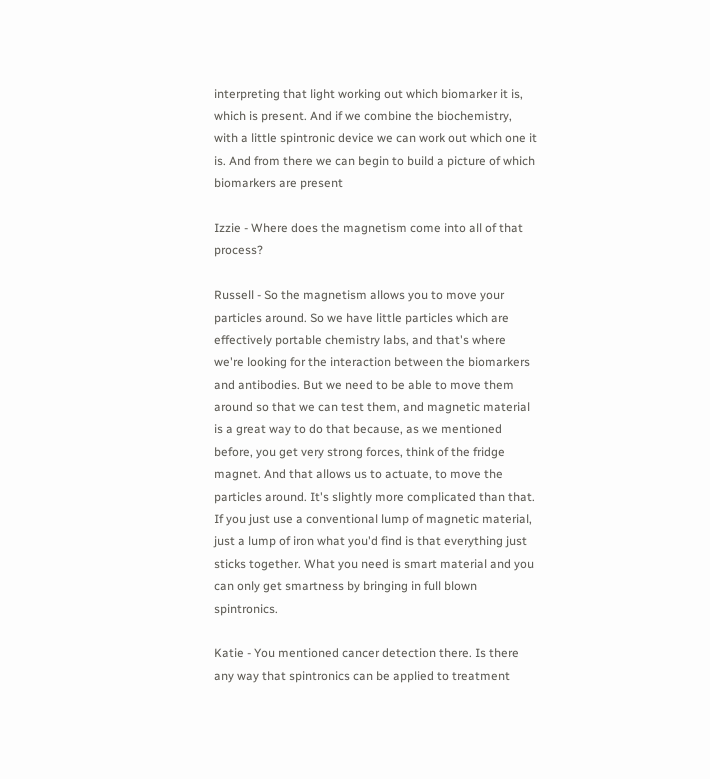interpreting that light working out which biomarker it is, which is present. And if we combine the biochemistry, with a little spintronic device we can work out which one it is. And from there we can begin to build a picture of which biomarkers are present

Izzie - Where does the magnetism come into all of that process?

Russell - So the magnetism allows you to move your particles around. So we have little particles which are effectively portable chemistry labs, and that's where we're looking for the interaction between the biomarkers and antibodies. But we need to be able to move them around so that we can test them, and magnetic material is a great way to do that because, as we mentioned before, you get very strong forces, think of the fridge magnet. And that allows us to actuate, to move the particles around. It's slightly more complicated than that. If you just use a conventional lump of magnetic material, just a lump of iron what you'd find is that everything just sticks together. What you need is smart material and you can only get smartness by bringing in full blown spintronics.

Katie - You mentioned cancer detection there. Is there any way that spintronics can be applied to treatment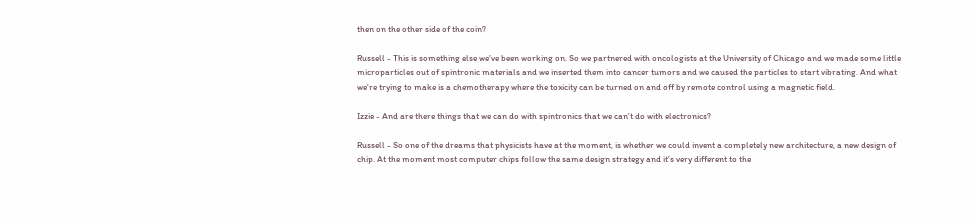then on the other side of the coin?

Russell - This is something else we've been working on. So we partnered with oncologists at the University of Chicago and we made some little microparticles out of spintronic materials and we inserted them into cancer tumors and we caused the particles to start vibrating. And what we're trying to make is a chemotherapy where the toxicity can be turned on and off by remote control using a magnetic field.

Izzie - And are there things that we can do with spintronics that we can't do with electronics?

Russell - So one of the dreams that physicists have at the moment, is whether we could invent a completely new architecture, a new design of chip. At the moment most computer chips follow the same design strategy and it's very different to the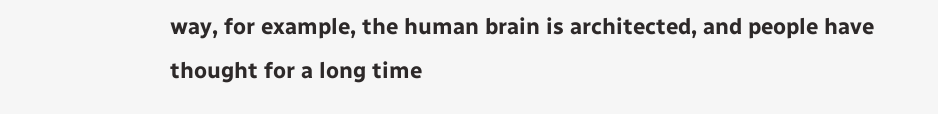way, for example, the human brain is architected, and people have thought for a long time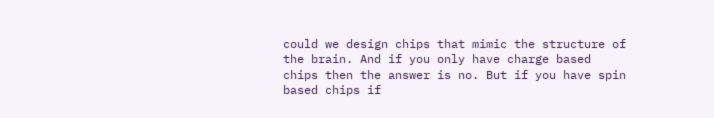could we design chips that mimic the structure of the brain. And if you only have charge based chips then the answer is no. But if you have spin based chips if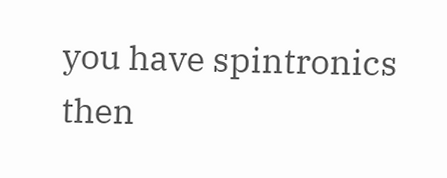you have spintronics then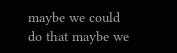maybe we could do that maybe we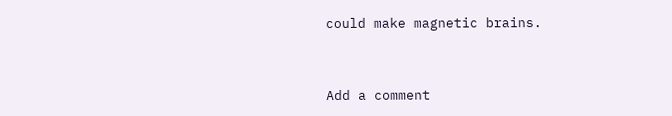could make magnetic brains.


Add a comment